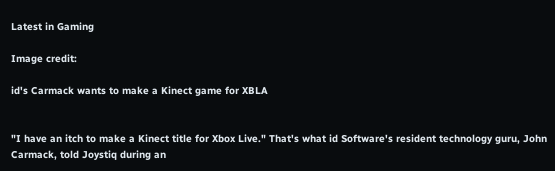Latest in Gaming

Image credit:

id's Carmack wants to make a Kinect game for XBLA


"I have an itch to make a Kinect title for Xbox Live." That's what id Software's resident technology guru, John Carmack, told Joystiq during an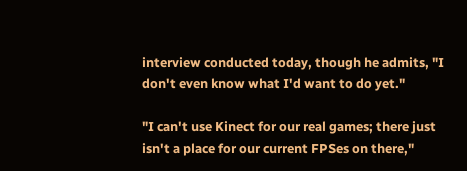interview conducted today, though he admits, "I don't even know what I'd want to do yet."

"I can't use Kinect for our real games; there just isn't a place for our current FPSes on there,"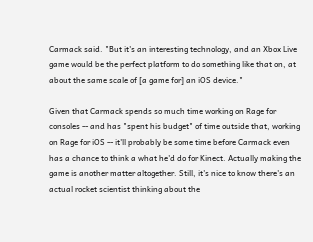Carmack said. "But it's an interesting technology, and an Xbox Live game would be the perfect platform to do something like that on, at about the same scale of [a game for] an iOS device."

Given that Carmack spends so much time working on Rage for consoles -- and has "spent his budget" of time outside that, working on Rage for iOS -- it'll probably be some time before Carmack even has a chance to think a what he'd do for Kinect. Actually making the game is another matter altogether. Still, it's nice to know there's an actual rocket scientist thinking about the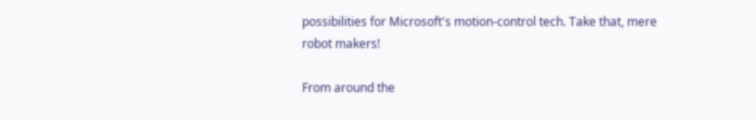possibilities for Microsoft's motion-control tech. Take that, mere robot makers!

From around the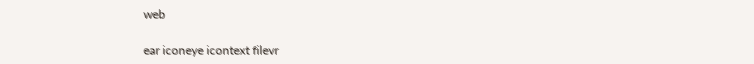web

ear iconeye icontext filevr